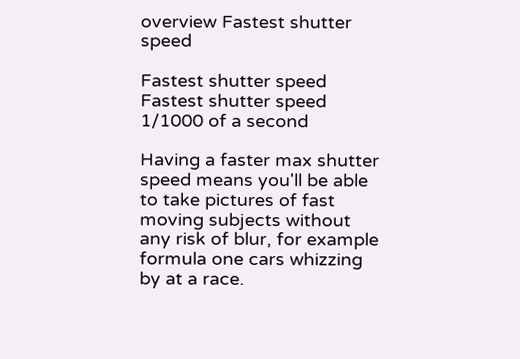overview Fastest shutter speed

Fastest shutter speed Fastest shutter speed
1/1000 of a second

Having a faster max shutter speed means you'll be able to take pictures of fast moving subjects without any risk of blur, for example formula one cars whizzing by at a race.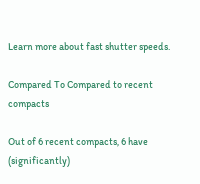Learn more about fast shutter speeds.

Compared To Compared to recent compacts

Out of 6 recent compacts, 6 have (significantly)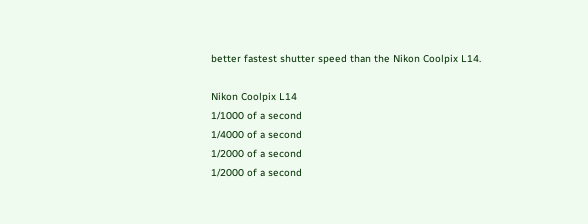better fastest shutter speed than the Nikon Coolpix L14.

Nikon Coolpix L14
1/1000 of a second
1/4000 of a second
1/2000 of a second
1/2000 of a second